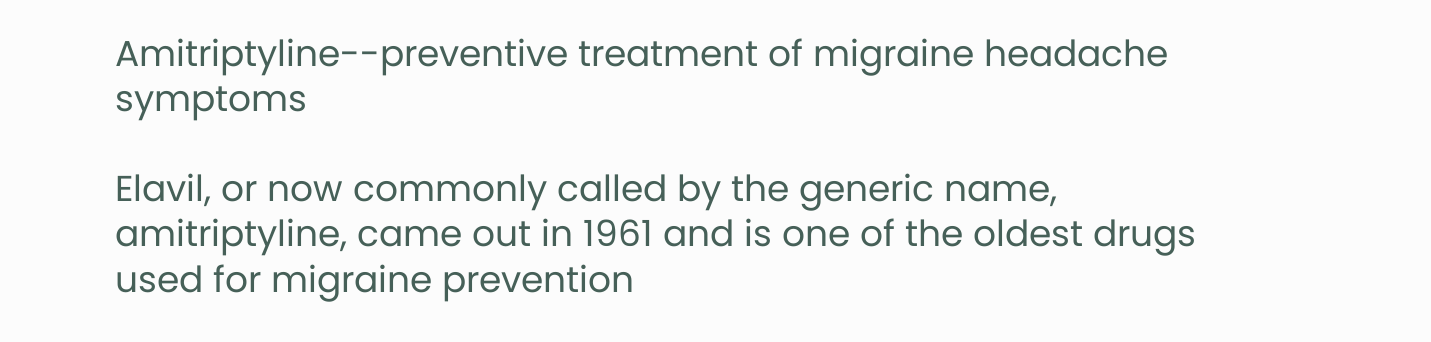Amitriptyline--preventive treatment of migraine headache symptoms

Elavil, or now commonly called by the generic name, amitriptyline, came out in 1961 and is one of the oldest drugs used for migraine prevention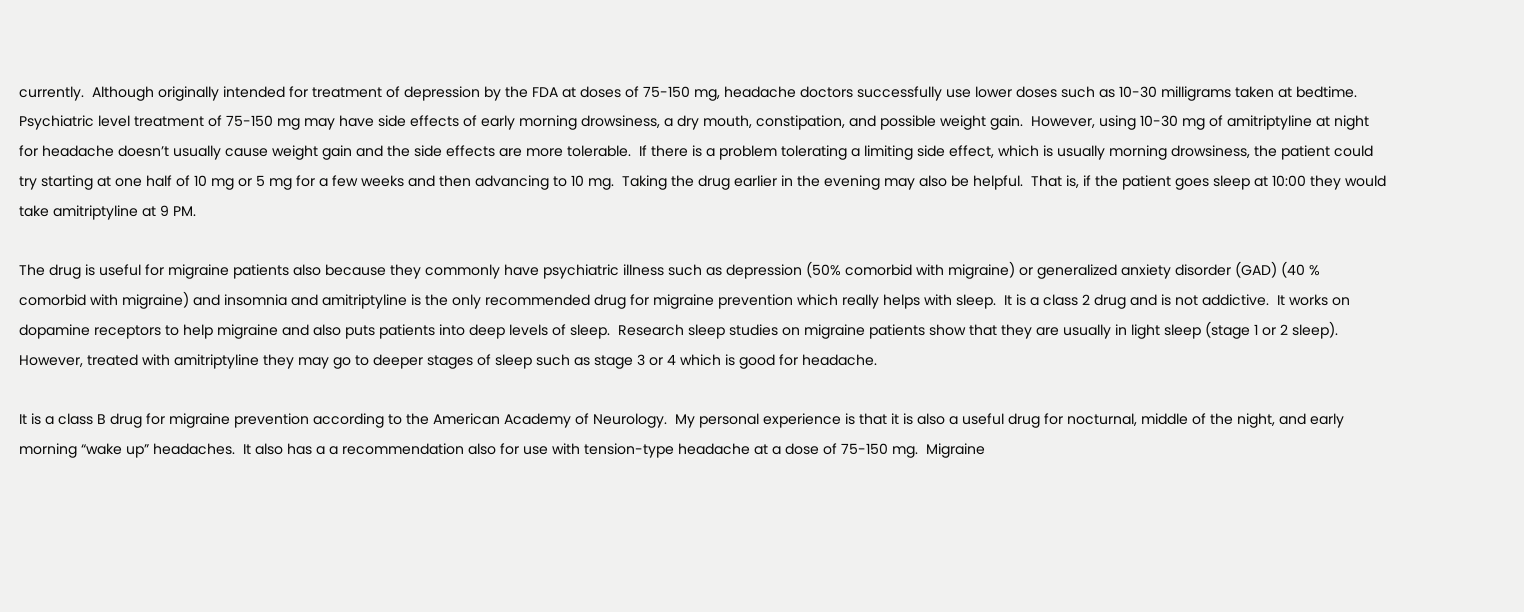currently.  Although originally intended for treatment of depression by the FDA at doses of 75-150 mg, headache doctors successfully use lower doses such as 10-30 milligrams taken at bedtime.  Psychiatric level treatment of 75-150 mg may have side effects of early morning drowsiness, a dry mouth, constipation, and possible weight gain.  However, using 10-30 mg of amitriptyline at night for headache doesn’t usually cause weight gain and the side effects are more tolerable.  If there is a problem tolerating a limiting side effect, which is usually morning drowsiness, the patient could try starting at one half of 10 mg or 5 mg for a few weeks and then advancing to 10 mg.  Taking the drug earlier in the evening may also be helpful.  That is, if the patient goes sleep at 10:00 they would take amitriptyline at 9 PM.

The drug is useful for migraine patients also because they commonly have psychiatric illness such as depression (50% comorbid with migraine) or generalized anxiety disorder (GAD) (40 % comorbid with migraine) and insomnia and amitriptyline is the only recommended drug for migraine prevention which really helps with sleep.  It is a class 2 drug and is not addictive.  It works on dopamine receptors to help migraine and also puts patients into deep levels of sleep.  Research sleep studies on migraine patients show that they are usually in light sleep (stage 1 or 2 sleep).  However, treated with amitriptyline they may go to deeper stages of sleep such as stage 3 or 4 which is good for headache.

It is a class B drug for migraine prevention according to the American Academy of Neurology.  My personal experience is that it is also a useful drug for nocturnal, middle of the night, and early morning “wake up” headaches.  It also has a a recommendation also for use with tension-type headache at a dose of 75-150 mg.  Migraine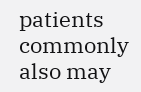patients commonly also may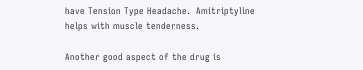have Tension Type Headache.  Amitriptyline helps with muscle tenderness.

Another good aspect of the drug is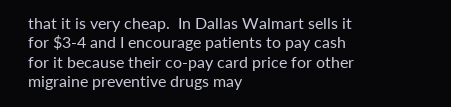that it is very cheap.  In Dallas Walmart sells it for $3-4 and I encourage patients to pay cash for it because their co-pay card price for other migraine preventive drugs may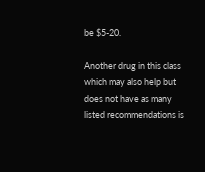be $5-20.

Another drug in this class which may also help but does not have as many listed recommendations is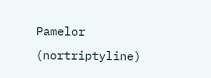Pamelor (nortriptyline)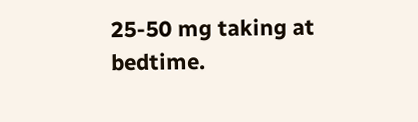25-50 mg taking at bedtime.